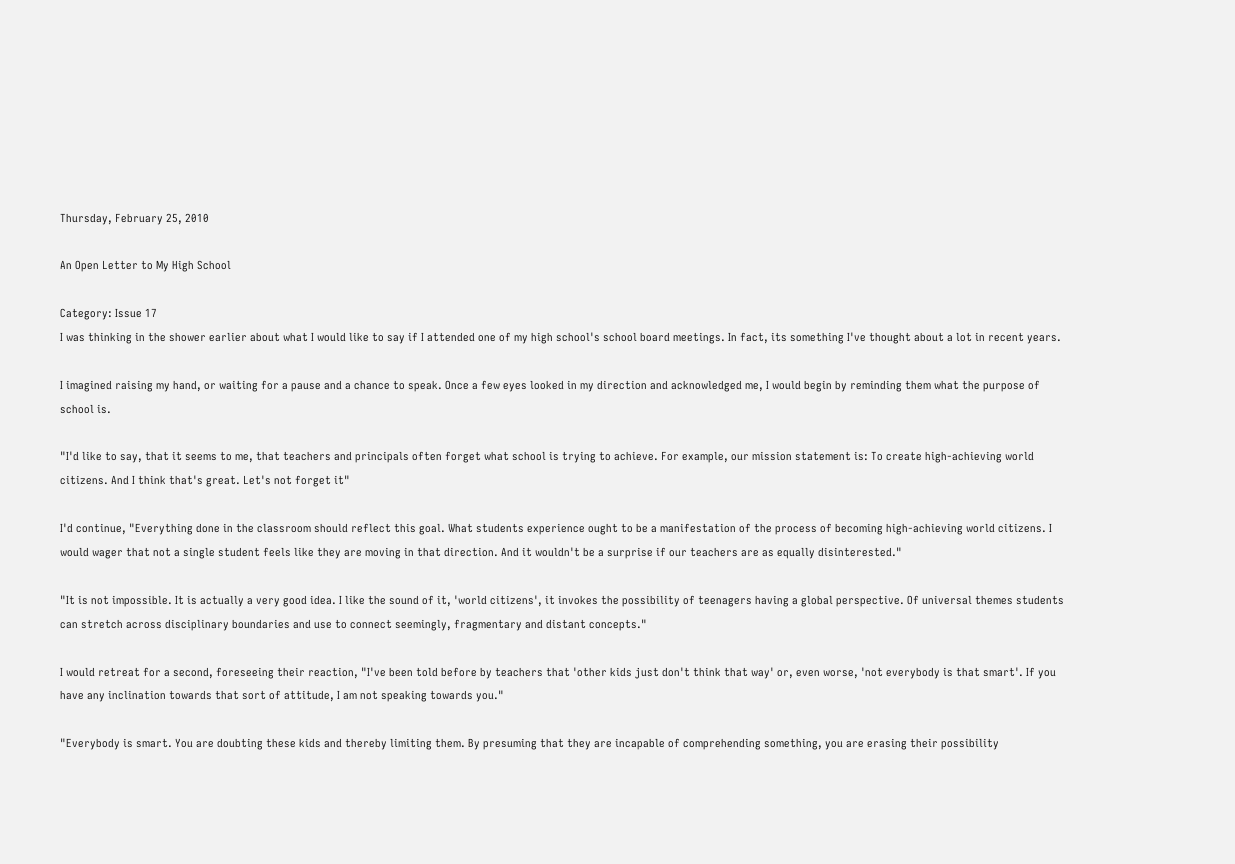Thursday, February 25, 2010

An Open Letter to My High School

Category: Issue 17
I was thinking in the shower earlier about what I would like to say if I attended one of my high school's school board meetings. In fact, its something I've thought about a lot in recent years.

I imagined raising my hand, or waiting for a pause and a chance to speak. Once a few eyes looked in my direction and acknowledged me, I would begin by reminding them what the purpose of school is.

"I'd like to say, that it seems to me, that teachers and principals often forget what school is trying to achieve. For example, our mission statement is: To create high-achieving world citizens. And I think that's great. Let's not forget it"

I'd continue, "Everything done in the classroom should reflect this goal. What students experience ought to be a manifestation of the process of becoming high-achieving world citizens. I would wager that not a single student feels like they are moving in that direction. And it wouldn't be a surprise if our teachers are as equally disinterested."

"It is not impossible. It is actually a very good idea. I like the sound of it, 'world citizens', it invokes the possibility of teenagers having a global perspective. Of universal themes students can stretch across disciplinary boundaries and use to connect seemingly, fragmentary and distant concepts."

I would retreat for a second, foreseeing their reaction, "I've been told before by teachers that 'other kids just don't think that way' or, even worse, 'not everybody is that smart'. If you have any inclination towards that sort of attitude, I am not speaking towards you."

"Everybody is smart. You are doubting these kids and thereby limiting them. By presuming that they are incapable of comprehending something, you are erasing their possibility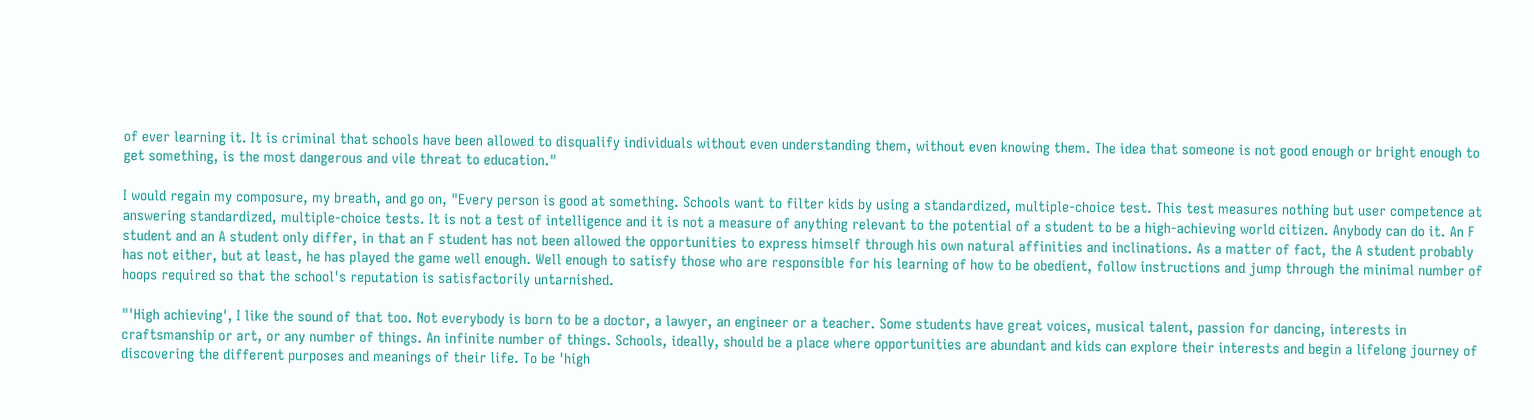of ever learning it. It is criminal that schools have been allowed to disqualify individuals without even understanding them, without even knowing them. The idea that someone is not good enough or bright enough to get something, is the most dangerous and vile threat to education."

I would regain my composure, my breath, and go on, "Every person is good at something. Schools want to filter kids by using a standardized, multiple-choice test. This test measures nothing but user competence at answering standardized, multiple-choice tests. It is not a test of intelligence and it is not a measure of anything relevant to the potential of a student to be a high-achieving world citizen. Anybody can do it. An F student and an A student only differ, in that an F student has not been allowed the opportunities to express himself through his own natural affinities and inclinations. As a matter of fact, the A student probably has not either, but at least, he has played the game well enough. Well enough to satisfy those who are responsible for his learning of how to be obedient, follow instructions and jump through the minimal number of hoops required so that the school's reputation is satisfactorily untarnished.

"'High achieving', I like the sound of that too. Not everybody is born to be a doctor, a lawyer, an engineer or a teacher. Some students have great voices, musical talent, passion for dancing, interests in craftsmanship or art, or any number of things. An infinite number of things. Schools, ideally, should be a place where opportunities are abundant and kids can explore their interests and begin a lifelong journey of discovering the different purposes and meanings of their life. To be 'high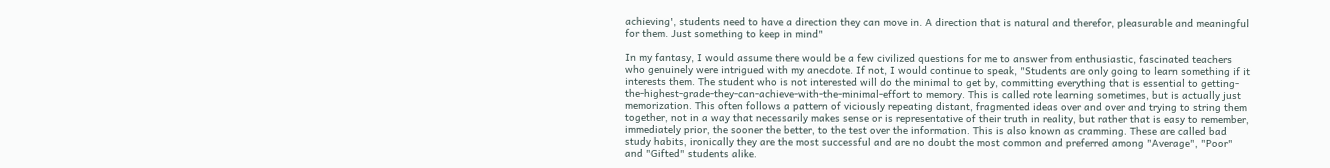achieving', students need to have a direction they can move in. A direction that is natural and therefor, pleasurable and meaningful for them. Just something to keep in mind"

In my fantasy, I would assume there would be a few civilized questions for me to answer from enthusiastic, fascinated teachers who genuinely were intrigued with my anecdote. If not, I would continue to speak, "Students are only going to learn something if it interests them. The student who is not interested will do the minimal to get by, committing everything that is essential to getting-the-highest-grade-they-can-achieve-with-the-minimal-effort to memory. This is called rote learning sometimes, but is actually just memorization. This often follows a pattern of viciously repeating distant, fragmented ideas over and over and trying to string them together, not in a way that necessarily makes sense or is representative of their truth in reality, but rather that is easy to remember, immediately prior, the sooner the better, to the test over the information. This is also known as cramming. These are called bad study habits, ironically they are the most successful and are no doubt the most common and preferred among "Average", "Poor" and "Gifted" students alike.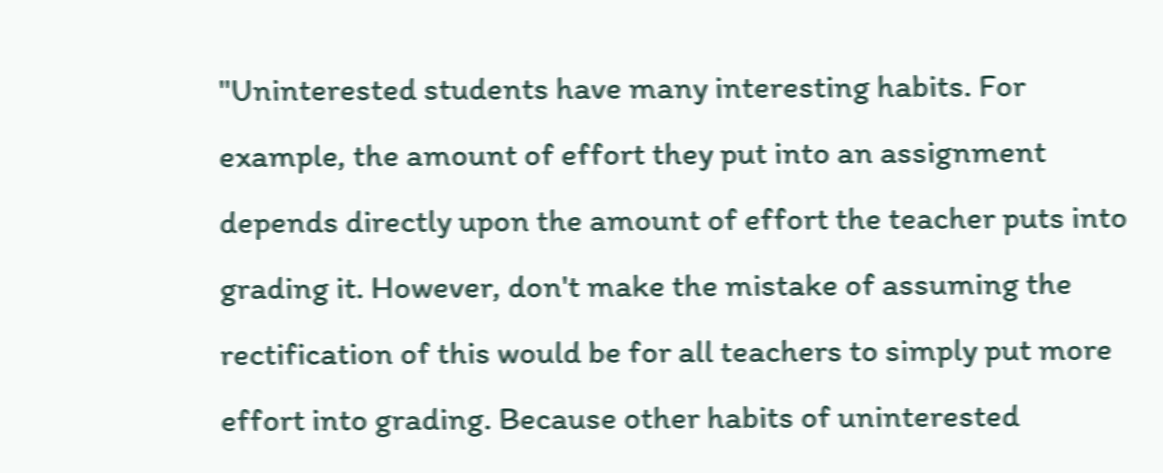"Uninterested students have many interesting habits. For example, the amount of effort they put into an assignment depends directly upon the amount of effort the teacher puts into grading it. However, don't make the mistake of assuming the rectification of this would be for all teachers to simply put more effort into grading. Because other habits of uninterested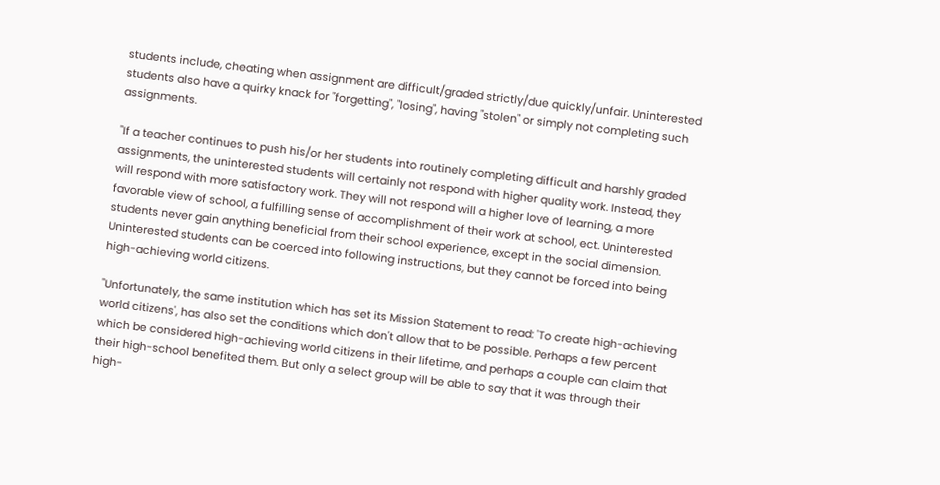students include, cheating when assignment are difficult/graded strictly/due quickly/unfair. Uninterested students also have a quirky knack for "forgetting", "losing", having "stolen" or simply not completing such assignments.

"If a teacher continues to push his/or her students into routinely completing difficult and harshly graded assignments, the uninterested students will certainly not respond with higher quality work. Instead, they will respond with more satisfactory work. They will not respond will a higher love of learning, a more favorable view of school, a fulfilling sense of accomplishment of their work at school, ect. Uninterested students never gain anything beneficial from their school experience, except in the social dimension. Uninterested students can be coerced into following instructions, but they cannot be forced into being high-achieving world citizens.

"Unfortunately, the same institution which has set its Mission Statement to read: 'To create high-achieving world citizens', has also set the conditions which don't allow that to be possible. Perhaps a few percent which be considered high-achieving world citizens in their lifetime, and perhaps a couple can claim that their high-school benefited them. But only a select group will be able to say that it was through their high-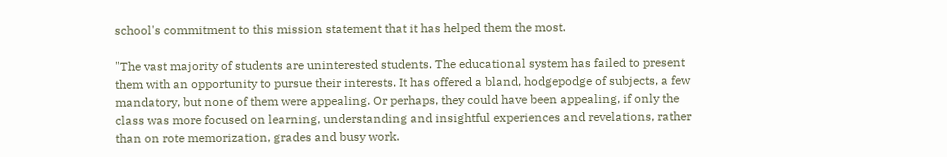school's commitment to this mission statement that it has helped them the most.

"The vast majority of students are uninterested students. The educational system has failed to present them with an opportunity to pursue their interests. It has offered a bland, hodgepodge of subjects, a few mandatory, but none of them were appealing. Or perhaps, they could have been appealing, if only the class was more focused on learning, understanding and insightful experiences and revelations, rather than on rote memorization, grades and busy work.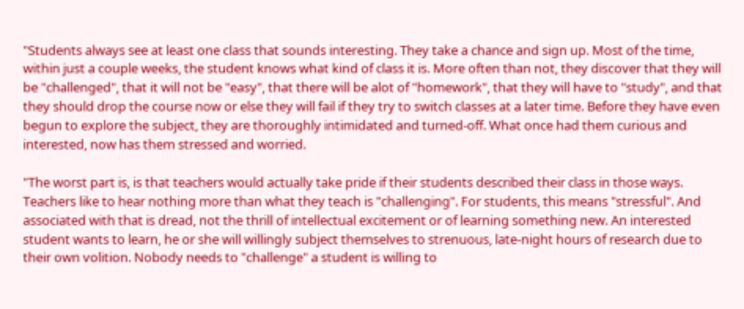"Students always see at least one class that sounds interesting. They take a chance and sign up. Most of the time, within just a couple weeks, the student knows what kind of class it is. More often than not, they discover that they will be "challenged", that it will not be "easy", that there will be alot of "homework", that they will have to "study", and that they should drop the course now or else they will fail if they try to switch classes at a later time. Before they have even begun to explore the subject, they are thoroughly intimidated and turned-off. What once had them curious and interested, now has them stressed and worried.

"The worst part is, is that teachers would actually take pride if their students described their class in those ways. Teachers like to hear nothing more than what they teach is "challenging". For students, this means "stressful". And associated with that is dread, not the thrill of intellectual excitement or of learning something new. An interested student wants to learn, he or she will willingly subject themselves to strenuous, late-night hours of research due to their own volition. Nobody needs to "challenge" a student is willing to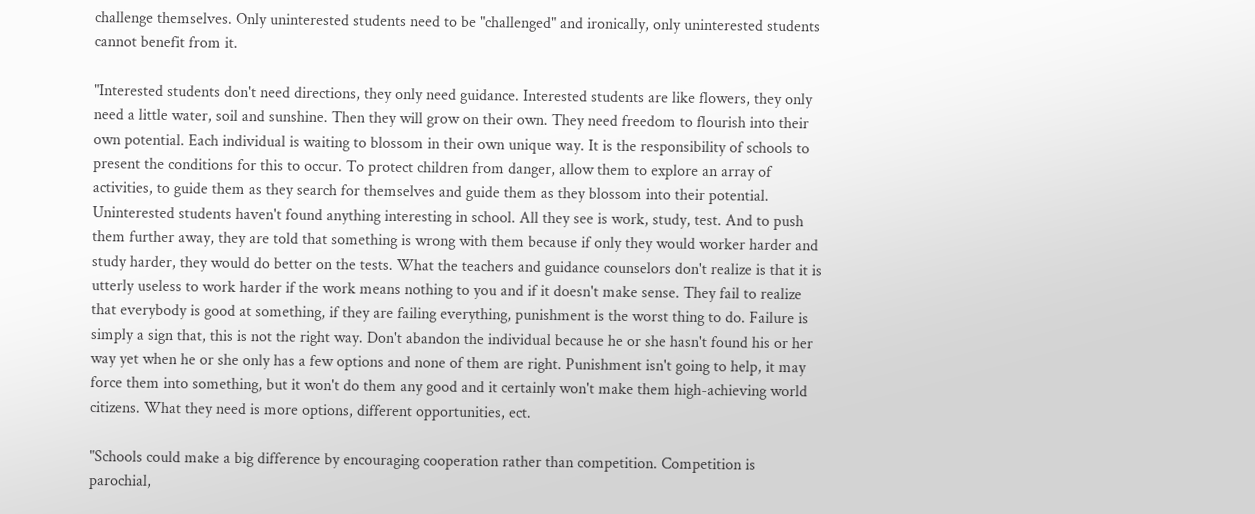challenge themselves. Only uninterested students need to be "challenged" and ironically, only uninterested students cannot benefit from it.

"Interested students don't need directions, they only need guidance. Interested students are like flowers, they only need a little water, soil and sunshine. Then they will grow on their own. They need freedom to flourish into their own potential. Each individual is waiting to blossom in their own unique way. It is the responsibility of schools to present the conditions for this to occur. To protect children from danger, allow them to explore an array of activities, to guide them as they search for themselves and guide them as they blossom into their potential. Uninterested students haven't found anything interesting in school. All they see is work, study, test. And to push them further away, they are told that something is wrong with them because if only they would worker harder and study harder, they would do better on the tests. What the teachers and guidance counselors don't realize is that it is utterly useless to work harder if the work means nothing to you and if it doesn't make sense. They fail to realize that everybody is good at something, if they are failing everything, punishment is the worst thing to do. Failure is simply a sign that, this is not the right way. Don't abandon the individual because he or she hasn't found his or her way yet when he or she only has a few options and none of them are right. Punishment isn't going to help, it may force them into something, but it won't do them any good and it certainly won't make them high-achieving world citizens. What they need is more options, different opportunities, ect.

"Schools could make a big difference by encouraging cooperation rather than competition. Competition is parochial,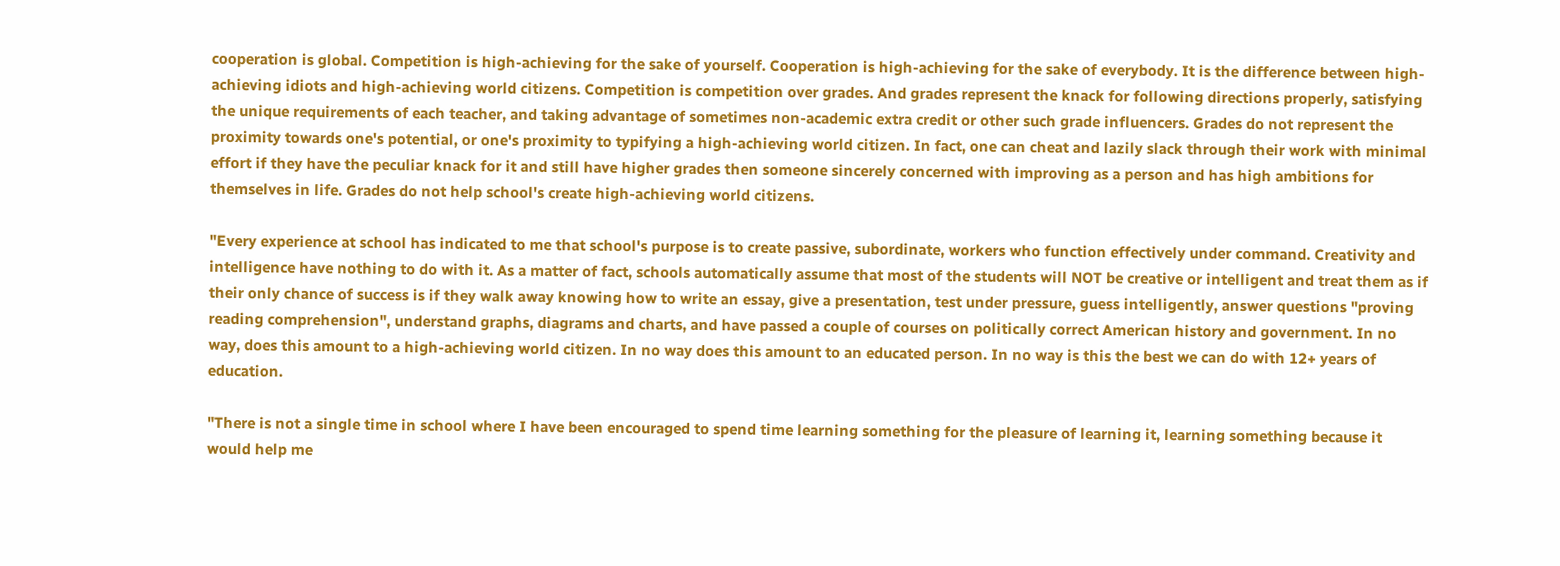cooperation is global. Competition is high-achieving for the sake of yourself. Cooperation is high-achieving for the sake of everybody. It is the difference between high-achieving idiots and high-achieving world citizens. Competition is competition over grades. And grades represent the knack for following directions properly, satisfying the unique requirements of each teacher, and taking advantage of sometimes non-academic extra credit or other such grade influencers. Grades do not represent the proximity towards one's potential, or one's proximity to typifying a high-achieving world citizen. In fact, one can cheat and lazily slack through their work with minimal effort if they have the peculiar knack for it and still have higher grades then someone sincerely concerned with improving as a person and has high ambitions for themselves in life. Grades do not help school's create high-achieving world citizens.

"Every experience at school has indicated to me that school's purpose is to create passive, subordinate, workers who function effectively under command. Creativity and intelligence have nothing to do with it. As a matter of fact, schools automatically assume that most of the students will NOT be creative or intelligent and treat them as if their only chance of success is if they walk away knowing how to write an essay, give a presentation, test under pressure, guess intelligently, answer questions "proving reading comprehension", understand graphs, diagrams and charts, and have passed a couple of courses on politically correct American history and government. In no way, does this amount to a high-achieving world citizen. In no way does this amount to an educated person. In no way is this the best we can do with 12+ years of education.

"There is not a single time in school where I have been encouraged to spend time learning something for the pleasure of learning it, learning something because it would help me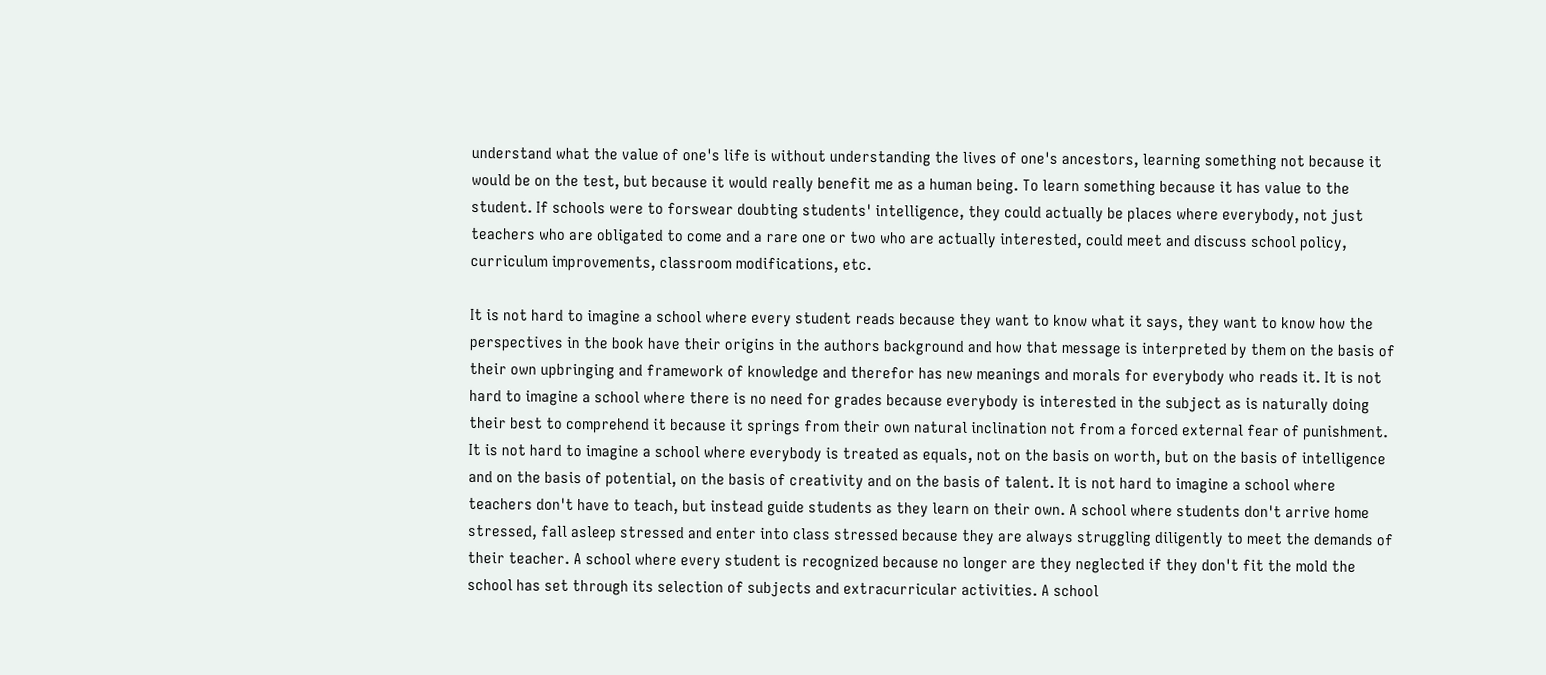understand what the value of one's life is without understanding the lives of one's ancestors, learning something not because it would be on the test, but because it would really benefit me as a human being. To learn something because it has value to the student. If schools were to forswear doubting students' intelligence, they could actually be places where everybody, not just teachers who are obligated to come and a rare one or two who are actually interested, could meet and discuss school policy, curriculum improvements, classroom modifications, etc.

It is not hard to imagine a school where every student reads because they want to know what it says, they want to know how the perspectives in the book have their origins in the authors background and how that message is interpreted by them on the basis of their own upbringing and framework of knowledge and therefor has new meanings and morals for everybody who reads it. It is not hard to imagine a school where there is no need for grades because everybody is interested in the subject as is naturally doing their best to comprehend it because it springs from their own natural inclination not from a forced external fear of punishment. It is not hard to imagine a school where everybody is treated as equals, not on the basis on worth, but on the basis of intelligence and on the basis of potential, on the basis of creativity and on the basis of talent. It is not hard to imagine a school where teachers don't have to teach, but instead guide students as they learn on their own. A school where students don't arrive home stressed, fall asleep stressed and enter into class stressed because they are always struggling diligently to meet the demands of their teacher. A school where every student is recognized because no longer are they neglected if they don't fit the mold the school has set through its selection of subjects and extracurricular activities. A school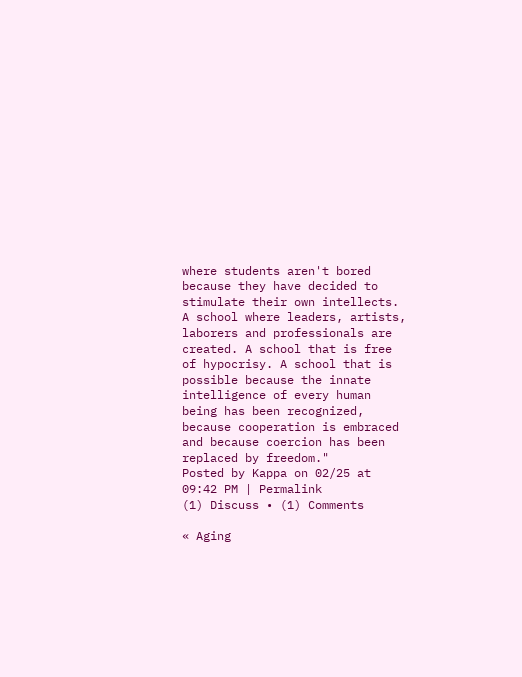where students aren't bored because they have decided to stimulate their own intellects. A school where leaders, artists, laborers and professionals are created. A school that is free of hypocrisy. A school that is possible because the innate intelligence of every human being has been recognized, because cooperation is embraced and because coercion has been replaced by freedom."
Posted by Kappa on 02/25 at 09:42 PM | Permalink
(1) Discuss • (1) Comments

« Aging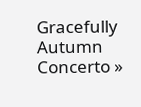Gracefully      Autumn Concerto »